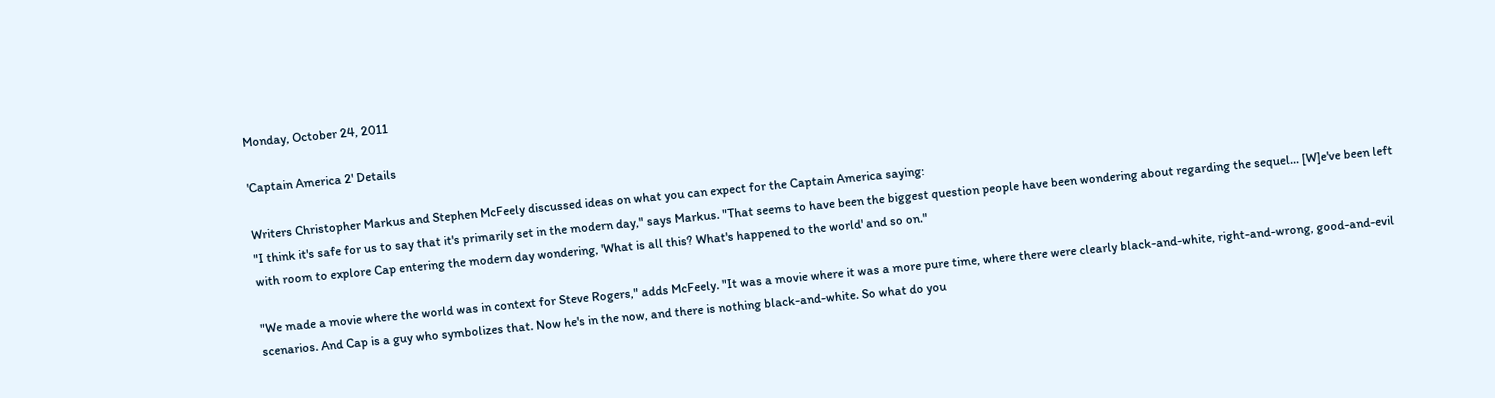Monday, October 24, 2011

'Captain America 2' Details

Writers Christopher Markus and Stephen McFeely discussed ideas on what you can expect for the Captain America saying:
"I think it's safe for us to say that it's primarily set in the modern day," says Markus. "That seems to have been the biggest question people have been wondering about regarding the sequel... [W]e've been left with room to explore Cap entering the modern day wondering, 'What is all this? What's happened to the world' and so on."

"We made a movie where the world was in context for Steve Rogers," adds McFeely. "It was a movie where it was a more pure time, where there were clearly black-and-white, right-and-wrong, good-and-evil scenarios. And Cap is a guy who symbolizes that. Now he's in the now, and there is nothing black-and-white. So what do you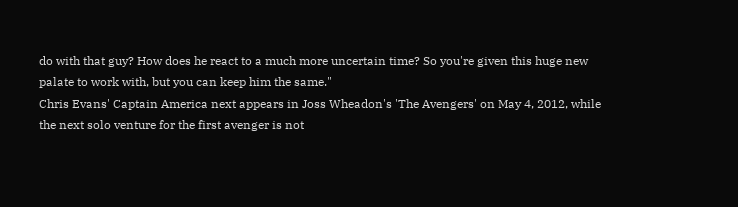do with that guy? How does he react to a much more uncertain time? So you're given this huge new palate to work with, but you can keep him the same."
Chris Evans' Captain America next appears in Joss Wheadon's 'The Avengers' on May 4, 2012, while the next solo venture for the first avenger is not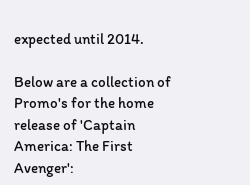expected until 2014.

Below are a collection of Promo's for the home release of 'Captain America: The First Avenger':